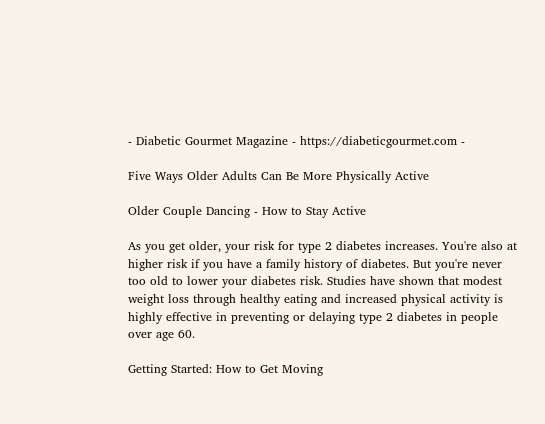- Diabetic Gourmet Magazine - https://diabeticgourmet.com -

Five Ways Older Adults Can Be More Physically Active

Older Couple Dancing - How to Stay Active

As you get older, your risk for type 2 diabetes increases. You're also at higher risk if you have a family history of diabetes. But you're never too old to lower your diabetes risk. Studies have shown that modest weight loss through healthy eating and increased physical activity is highly effective in preventing or delaying type 2 diabetes in people over age 60.

Getting Started: How to Get Moving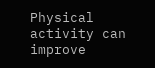Physical activity can improve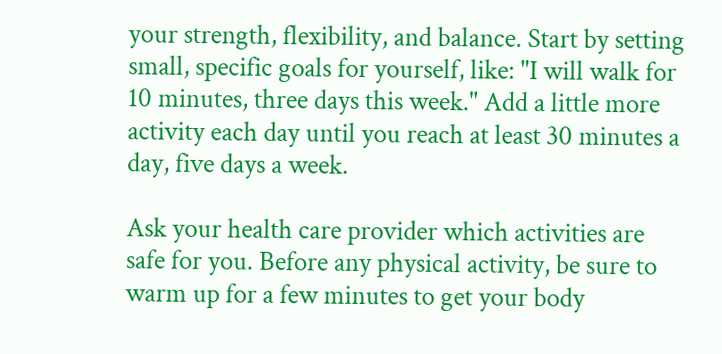your strength, flexibility, and balance. Start by setting small, specific goals for yourself, like: "I will walk for 10 minutes, three days this week." Add a little more activity each day until you reach at least 30 minutes a day, five days a week.

Ask your health care provider which activities are safe for you. Before any physical activity, be sure to warm up for a few minutes to get your body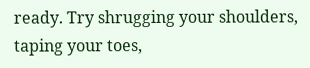ready. Try shrugging your shoulders, taping your toes,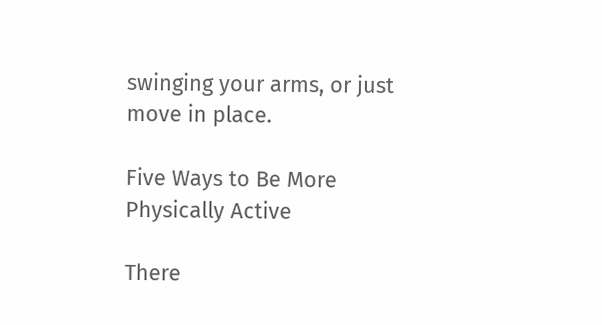swinging your arms, or just move in place.

Five Ways to Be More Physically Active

There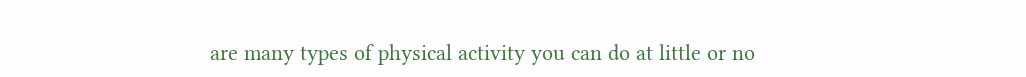are many types of physical activity you can do at little or no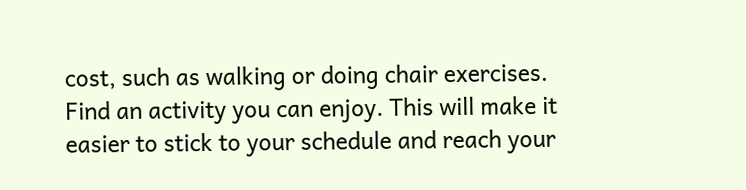cost, such as walking or doing chair exercises. Find an activity you can enjoy. This will make it easier to stick to your schedule and reach your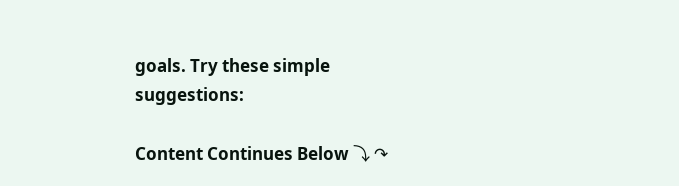goals. Try these simple suggestions:

Content Continues Below ⤵ ↷